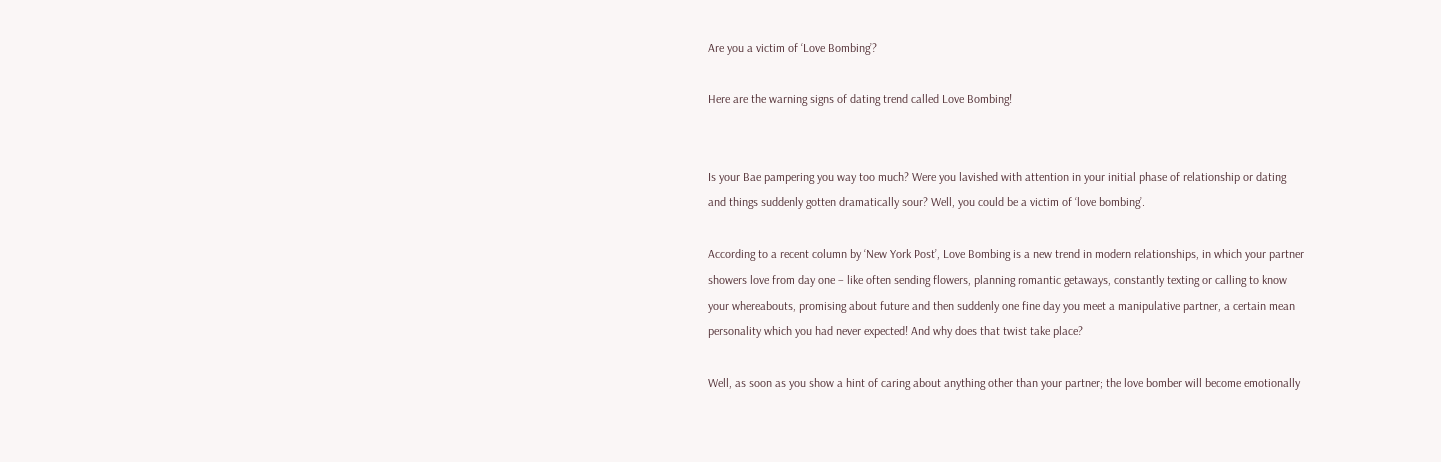Are you a victim of ‘Love Bombing’?

Here are the warning signs of dating trend called Love Bombing!


Is your Bae pampering you way too much? Were you lavished with attention in your initial phase of relationship or dating and things suddenly gotten dramatically sour? Well, you could be a victim of ‘love bombing’.

According to a recent column by ‘New York Post’, Love Bombing is a new trend in modern relationships, in which your partner showers love from day one – like often sending flowers, planning romantic getaways, constantly texting or calling to know your whereabouts, promising about future and then suddenly one fine day you meet a manipulative partner, a certain mean personality which you had never expected! And why does that twist take place?

Well, as soon as you show a hint of caring about anything other than your partner; the love bomber will become emotionally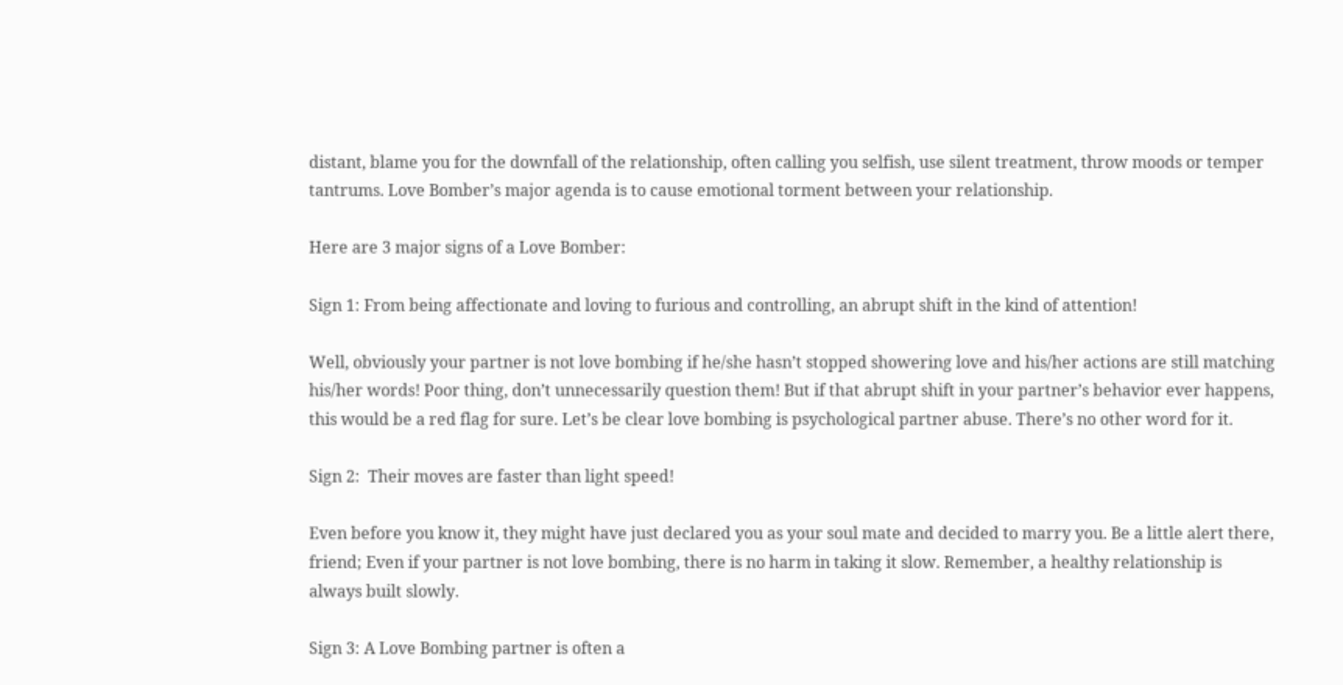distant, blame you for the downfall of the relationship, often calling you selfish, use silent treatment, throw moods or temper tantrums. Love Bomber’s major agenda is to cause emotional torment between your relationship.

Here are 3 major signs of a Love Bomber:

Sign 1: From being affectionate and loving to furious and controlling, an abrupt shift in the kind of attention!

Well, obviously your partner is not love bombing if he/she hasn’t stopped showering love and his/her actions are still matching his/her words! Poor thing, don’t unnecessarily question them! But if that abrupt shift in your partner’s behavior ever happens, this would be a red flag for sure. Let’s be clear love bombing is psychological partner abuse. There’s no other word for it.

Sign 2:  Their moves are faster than light speed!

Even before you know it, they might have just declared you as your soul mate and decided to marry you. Be a little alert there, friend; Even if your partner is not love bombing, there is no harm in taking it slow. Remember, a healthy relationship is always built slowly.

Sign 3: A Love Bombing partner is often a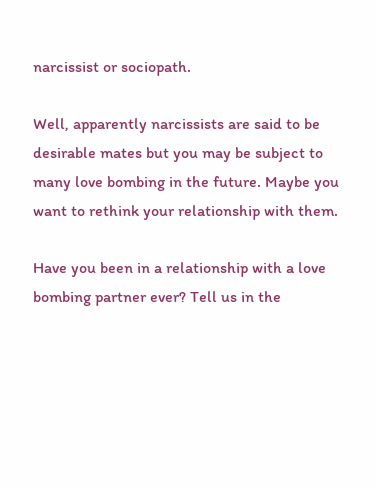narcissist or sociopath.

Well, apparently narcissists are said to be desirable mates but you may be subject to many love bombing in the future. Maybe you want to rethink your relationship with them.

Have you been in a relationship with a love bombing partner ever? Tell us in the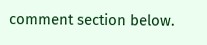comment section below.